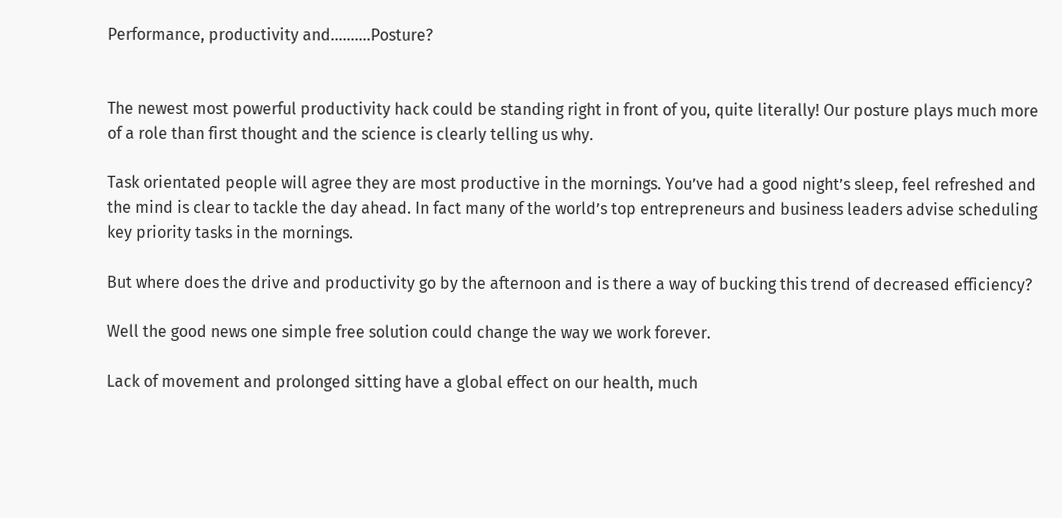Performance, productivity and……….Posture?


The newest most powerful productivity hack could be standing right in front of you, quite literally! Our posture plays much more of a role than first thought and the science is clearly telling us why.

Task orientated people will agree they are most productive in the mornings. You’ve had a good night’s sleep, feel refreshed and the mind is clear to tackle the day ahead. In fact many of the world’s top entrepreneurs and business leaders advise scheduling key priority tasks in the mornings.

But where does the drive and productivity go by the afternoon and is there a way of bucking this trend of decreased efficiency?

Well the good news one simple free solution could change the way we work forever.

Lack of movement and prolonged sitting have a global effect on our health, much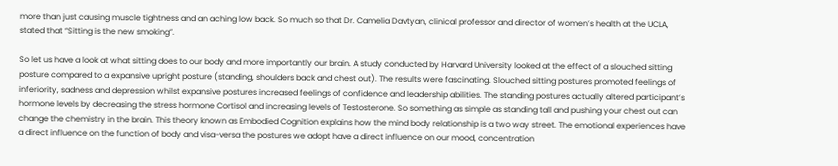more than just causing muscle tightness and an aching low back. So much so that Dr. Camelia Davtyan, clinical professor and director of women’s health at the UCLA,  stated that “Sitting is the new smoking”.

So let us have a look at what sitting does to our body and more importantly our brain. A study conducted by Harvard University looked at the effect of a slouched sitting posture compared to a expansive upright posture (standing, shoulders back and chest out). The results were fascinating. Slouched sitting postures promoted feelings of inferiority, sadness and depression whilst expansive postures increased feelings of confidence and leadership abilities. The standing postures actually altered participant’s hormone levels by decreasing the stress hormone Cortisol and increasing levels of Testosterone. So something as simple as standing tall and pushing your chest out can change the chemistry in the brain. This theory known as Embodied Cognition explains how the mind body relationship is a two way street. The emotional experiences have a direct influence on the function of body and visa-versa the postures we adopt have a direct influence on our mood, concentration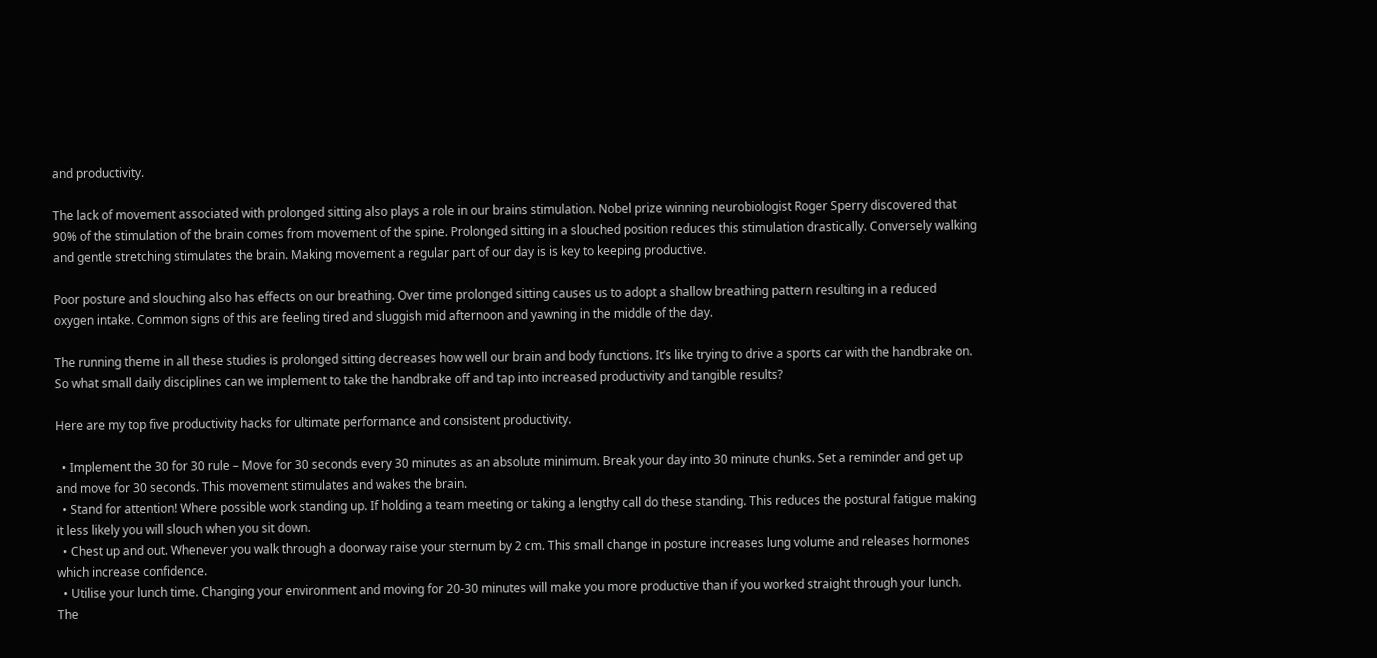and productivity.

The lack of movement associated with prolonged sitting also plays a role in our brains stimulation. Nobel prize winning neurobiologist Roger Sperry discovered that 90% of the stimulation of the brain comes from movement of the spine. Prolonged sitting in a slouched position reduces this stimulation drastically. Conversely walking and gentle stretching stimulates the brain. Making movement a regular part of our day is is key to keeping productive.

Poor posture and slouching also has effects on our breathing. Over time prolonged sitting causes us to adopt a shallow breathing pattern resulting in a reduced oxygen intake. Common signs of this are feeling tired and sluggish mid afternoon and yawning in the middle of the day.

The running theme in all these studies is prolonged sitting decreases how well our brain and body functions. It’s like trying to drive a sports car with the handbrake on. So what small daily disciplines can we implement to take the handbrake off and tap into increased productivity and tangible results?

Here are my top five productivity hacks for ultimate performance and consistent productivity.

  • Implement the 30 for 30 rule – Move for 30 seconds every 30 minutes as an absolute minimum. Break your day into 30 minute chunks. Set a reminder and get up and move for 30 seconds. This movement stimulates and wakes the brain.
  • Stand for attention! Where possible work standing up. If holding a team meeting or taking a lengthy call do these standing. This reduces the postural fatigue making it less likely you will slouch when you sit down.
  • Chest up and out. Whenever you walk through a doorway raise your sternum by 2 cm. This small change in posture increases lung volume and releases hormones which increase confidence.
  • Utilise your lunch time. Changing your environment and moving for 20-30 minutes will make you more productive than if you worked straight through your lunch. The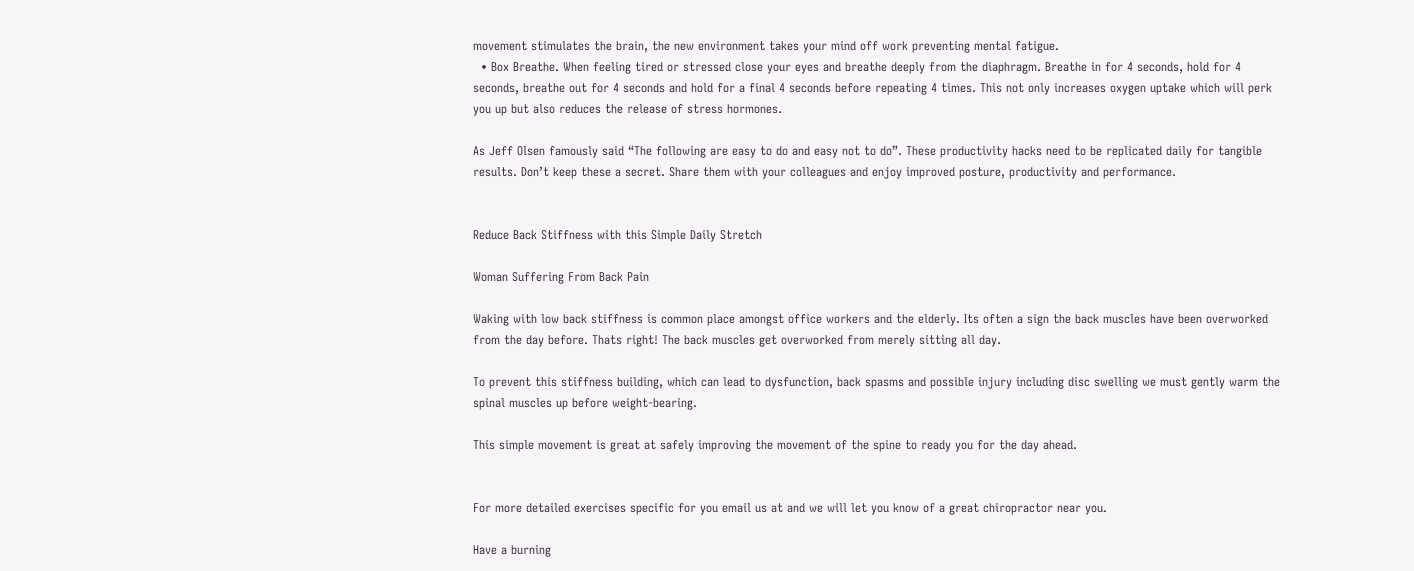movement stimulates the brain, the new environment takes your mind off work preventing mental fatigue.
  • Box Breathe. When feeling tired or stressed close your eyes and breathe deeply from the diaphragm. Breathe in for 4 seconds, hold for 4 seconds, breathe out for 4 seconds and hold for a final 4 seconds before repeating 4 times. This not only increases oxygen uptake which will perk you up but also reduces the release of stress hormones.

As Jeff Olsen famously said “The following are easy to do and easy not to do”. These productivity hacks need to be replicated daily for tangible results. Don’t keep these a secret. Share them with your colleagues and enjoy improved posture, productivity and performance.


Reduce Back Stiffness with this Simple Daily Stretch

Woman Suffering From Back Pain

Waking with low back stiffness is common place amongst office workers and the elderly. Its often a sign the back muscles have been overworked from the day before. Thats right! The back muscles get overworked from merely sitting all day.

To prevent this stiffness building, which can lead to dysfunction, back spasms and possible injury including disc swelling we must gently warm the spinal muscles up before weight-bearing.

This simple movement is great at safely improving the movement of the spine to ready you for the day ahead.


For more detailed exercises specific for you email us at and we will let you know of a great chiropractor near you.

Have a burning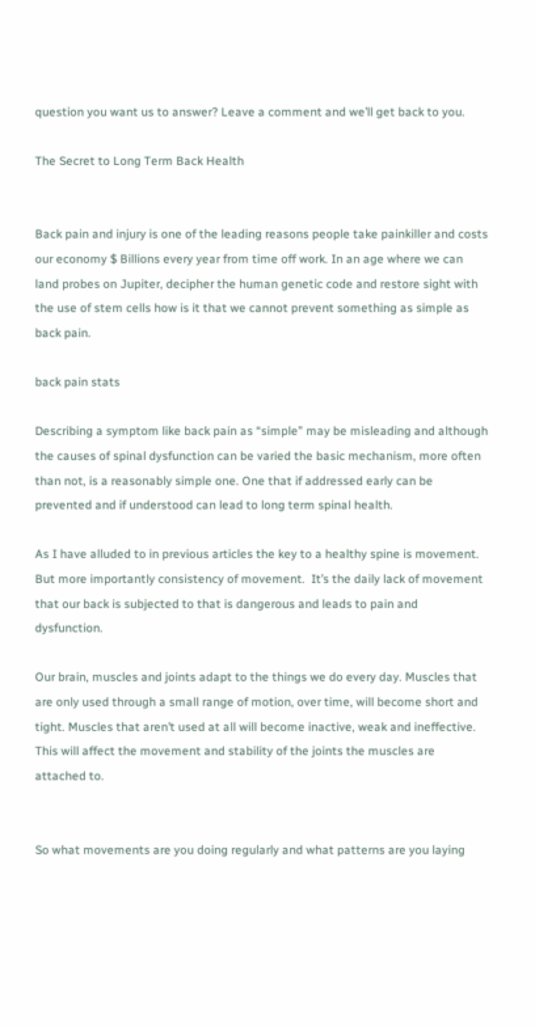question you want us to answer? Leave a comment and we’ll get back to you.

The Secret to Long Term Back Health


Back pain and injury is one of the leading reasons people take painkiller and costs our economy $ Billions every year from time off work. In an age where we can land probes on Jupiter, decipher the human genetic code and restore sight with the use of stem cells how is it that we cannot prevent something as simple as back pain.

back pain stats

Describing a symptom like back pain as “simple” may be misleading and although the causes of spinal dysfunction can be varied the basic mechanism, more often than not, is a reasonably simple one. One that if addressed early can be prevented and if understood can lead to long term spinal health.

As I have alluded to in previous articles the key to a healthy spine is movement. But more importantly consistency of movement.  It’s the daily lack of movement that our back is subjected to that is dangerous and leads to pain and dysfunction.

Our brain, muscles and joints adapt to the things we do every day. Muscles that are only used through a small range of motion, over time, will become short and tight. Muscles that aren’t used at all will become inactive, weak and ineffective. This will affect the movement and stability of the joints the muscles are attached to.


So what movements are you doing regularly and what patterns are you laying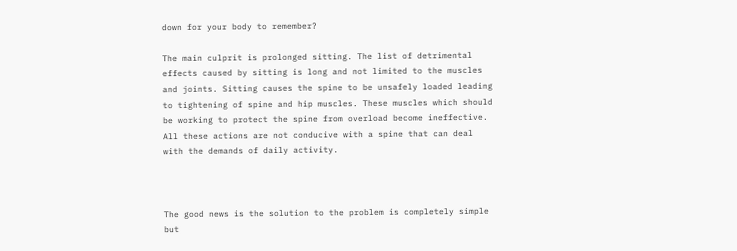down for your body to remember?

The main culprit is prolonged sitting. The list of detrimental effects caused by sitting is long and not limited to the muscles and joints. Sitting causes the spine to be unsafely loaded leading to tightening of spine and hip muscles. These muscles which should be working to protect the spine from overload become ineffective.  All these actions are not conducive with a spine that can deal with the demands of daily activity.



The good news is the solution to the problem is completely simple but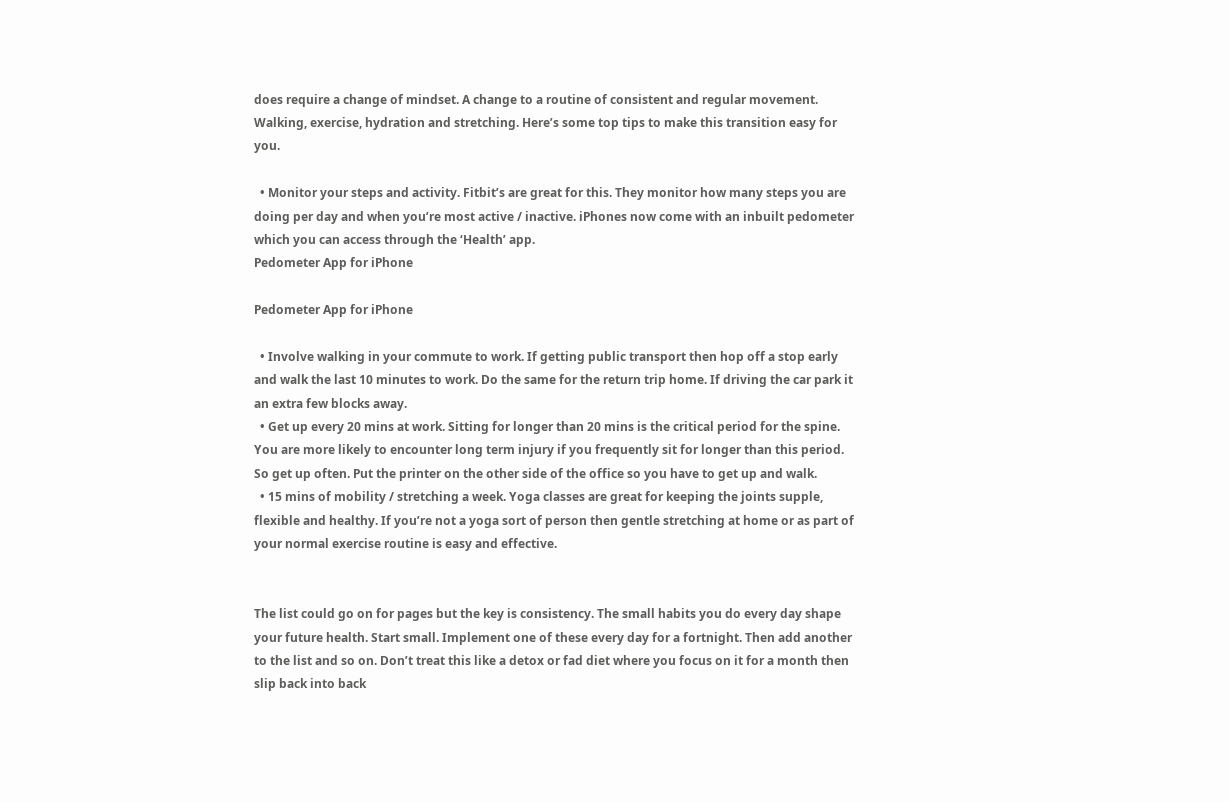does require a change of mindset. A change to a routine of consistent and regular movement. Walking, exercise, hydration and stretching. Here’s some top tips to make this transition easy for you.

  • Monitor your steps and activity. Fitbit’s are great for this. They monitor how many steps you are doing per day and when you’re most active / inactive. iPhones now come with an inbuilt pedometer which you can access through the ‘Health’ app.
Pedometer App for iPhone

Pedometer App for iPhone

  • Involve walking in your commute to work. If getting public transport then hop off a stop early and walk the last 10 minutes to work. Do the same for the return trip home. If driving the car park it an extra few blocks away.
  • Get up every 20 mins at work. Sitting for longer than 20 mins is the critical period for the spine. You are more likely to encounter long term injury if you frequently sit for longer than this period. So get up often. Put the printer on the other side of the office so you have to get up and walk.
  • 15 mins of mobility / stretching a week. Yoga classes are great for keeping the joints supple, flexible and healthy. If you’re not a yoga sort of person then gentle stretching at home or as part of your normal exercise routine is easy and effective.


The list could go on for pages but the key is consistency. The small habits you do every day shape your future health. Start small. Implement one of these every day for a fortnight. Then add another to the list and so on. Don’t treat this like a detox or fad diet where you focus on it for a month then slip back into back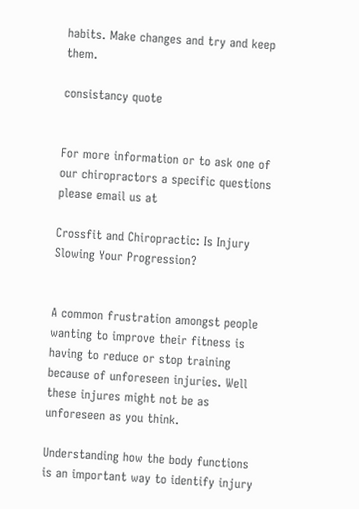habits. Make changes and try and keep them.

consistancy quote


For more information or to ask one of our chiropractors a specific questions please email us at

Crossfit and Chiropractic: Is Injury Slowing Your Progression?


A common frustration amongst people wanting to improve their fitness is having to reduce or stop training because of unforeseen injuries. Well these injures might not be as unforeseen as you think.

Understanding how the body functions is an important way to identify injury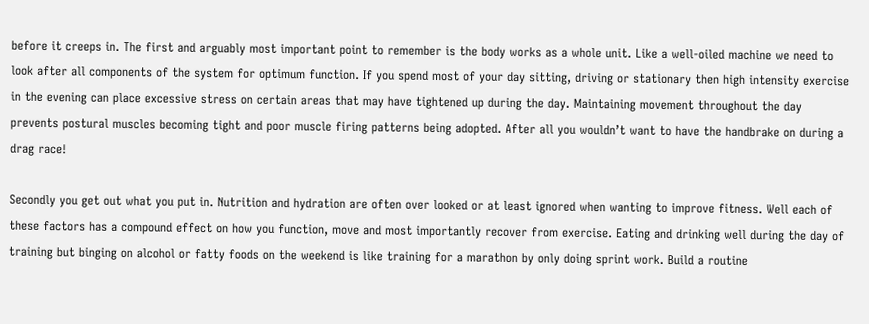before it creeps in. The first and arguably most important point to remember is the body works as a whole unit. Like a well-oiled machine we need to look after all components of the system for optimum function. If you spend most of your day sitting, driving or stationary then high intensity exercise in the evening can place excessive stress on certain areas that may have tightened up during the day. Maintaining movement throughout the day prevents postural muscles becoming tight and poor muscle firing patterns being adopted. After all you wouldn’t want to have the handbrake on during a drag race!

Secondly you get out what you put in. Nutrition and hydration are often over looked or at least ignored when wanting to improve fitness. Well each of these factors has a compound effect on how you function, move and most importantly recover from exercise. Eating and drinking well during the day of training but binging on alcohol or fatty foods on the weekend is like training for a marathon by only doing sprint work. Build a routine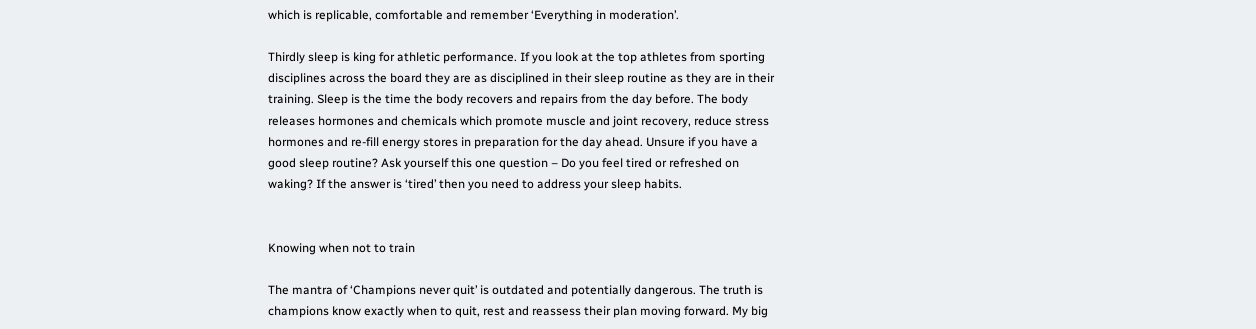which is replicable, comfortable and remember ‘Everything in moderation’.

Thirdly sleep is king for athletic performance. If you look at the top athletes from sporting disciplines across the board they are as disciplined in their sleep routine as they are in their training. Sleep is the time the body recovers and repairs from the day before. The body releases hormones and chemicals which promote muscle and joint recovery, reduce stress hormones and re-fill energy stores in preparation for the day ahead. Unsure if you have a good sleep routine? Ask yourself this one question – Do you feel tired or refreshed on waking? If the answer is ‘tired’ then you need to address your sleep habits.


Knowing when not to train

The mantra of ‘Champions never quit’ is outdated and potentially dangerous. The truth is champions know exactly when to quit, rest and reassess their plan moving forward. My big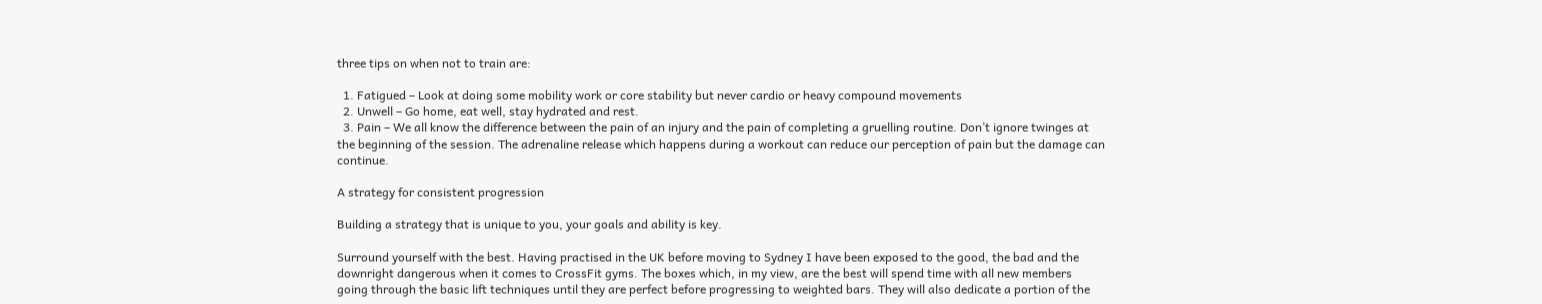three tips on when not to train are:

  1. Fatigued – Look at doing some mobility work or core stability but never cardio or heavy compound movements
  2. Unwell – Go home, eat well, stay hydrated and rest.
  3. Pain – We all know the difference between the pain of an injury and the pain of completing a gruelling routine. Don’t ignore twinges at the beginning of the session. The adrenaline release which happens during a workout can reduce our perception of pain but the damage can continue.

A strategy for consistent progression

Building a strategy that is unique to you, your goals and ability is key.

Surround yourself with the best. Having practised in the UK before moving to Sydney I have been exposed to the good, the bad and the downright dangerous when it comes to CrossFit gyms. The boxes which, in my view, are the best will spend time with all new members going through the basic lift techniques until they are perfect before progressing to weighted bars. They will also dedicate a portion of the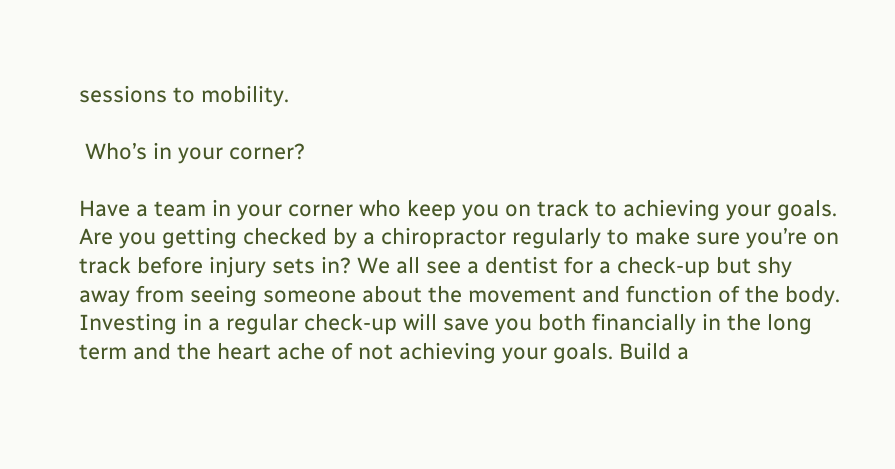sessions to mobility.

 Who’s in your corner?

Have a team in your corner who keep you on track to achieving your goals. Are you getting checked by a chiropractor regularly to make sure you’re on track before injury sets in? We all see a dentist for a check-up but shy away from seeing someone about the movement and function of the body. Investing in a regular check-up will save you both financially in the long term and the heart ache of not achieving your goals. Build a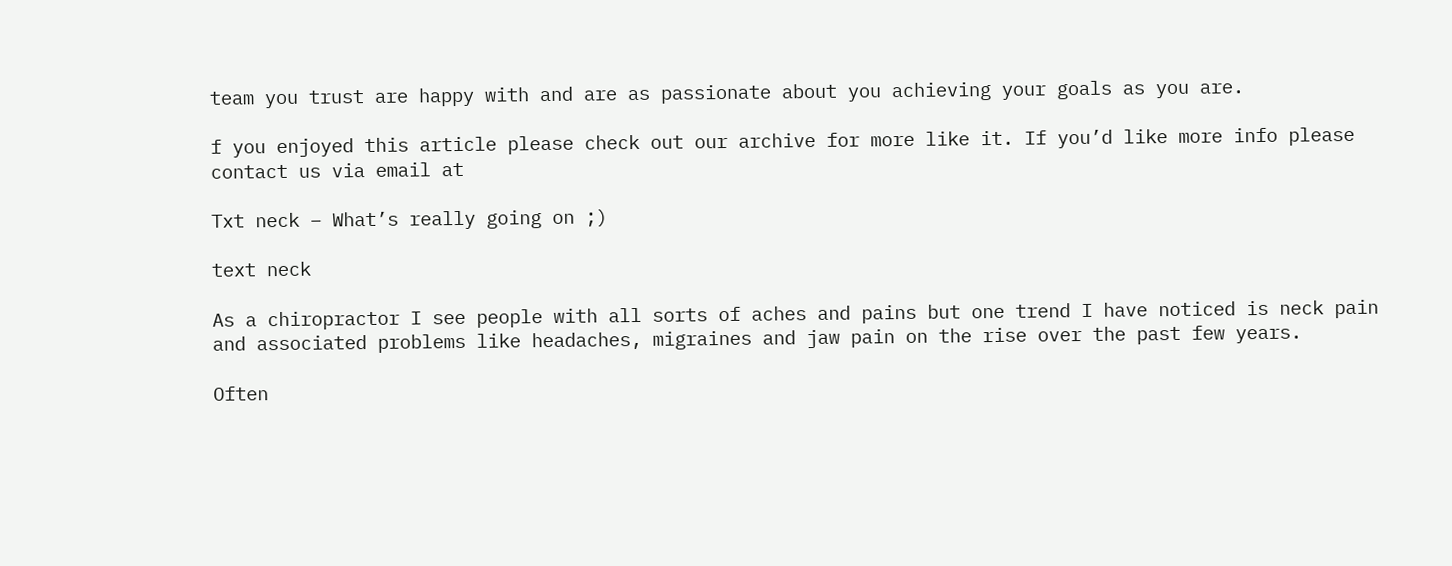team you trust are happy with and are as passionate about you achieving your goals as you are.

f you enjoyed this article please check out our archive for more like it. If you’d like more info please contact us via email at

Txt neck – What’s really going on ;)

text neck

As a chiropractor I see people with all sorts of aches and pains but one trend I have noticed is neck pain and associated problems like headaches, migraines and jaw pain on the rise over the past few years.

Often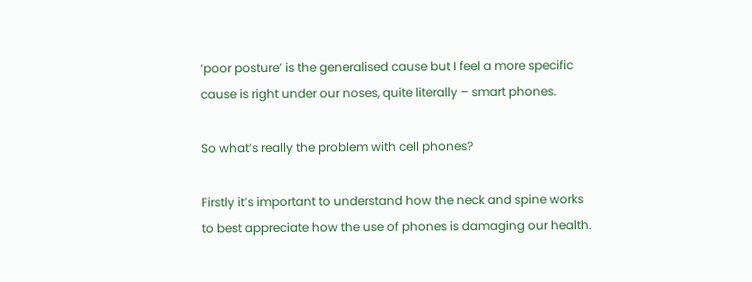‘poor posture’ is the generalised cause but I feel a more specific cause is right under our noses, quite literally – smart phones.

So what’s really the problem with cell phones?

Firstly it’s important to understand how the neck and spine works to best appreciate how the use of phones is damaging our health.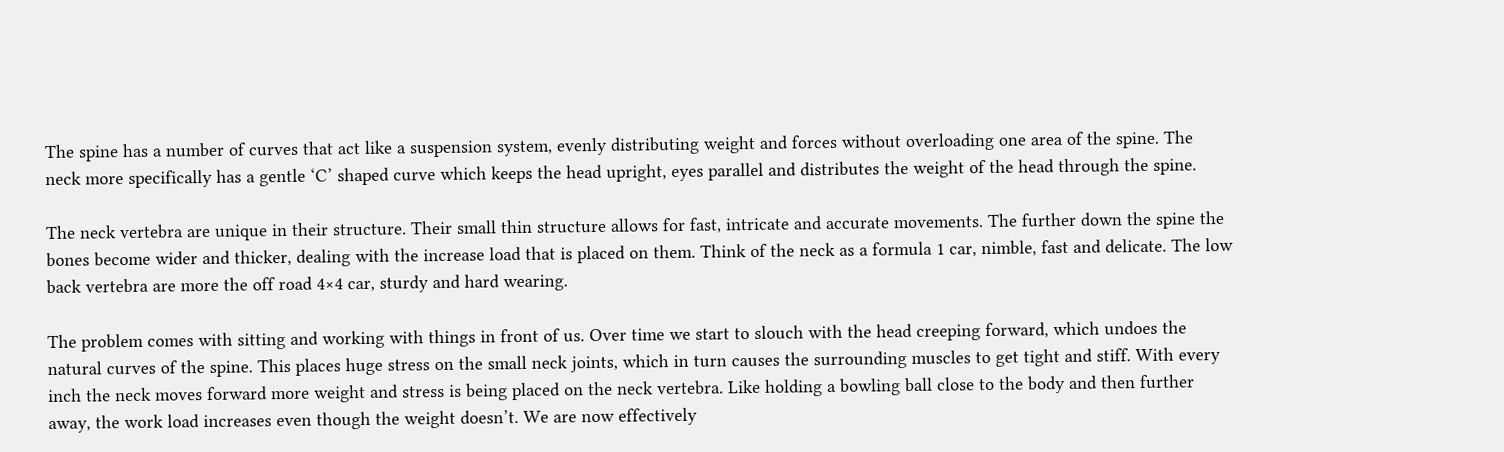The spine has a number of curves that act like a suspension system, evenly distributing weight and forces without overloading one area of the spine. The neck more specifically has a gentle ‘C’ shaped curve which keeps the head upright, eyes parallel and distributes the weight of the head through the spine.

The neck vertebra are unique in their structure. Their small thin structure allows for fast, intricate and accurate movements. The further down the spine the bones become wider and thicker, dealing with the increase load that is placed on them. Think of the neck as a formula 1 car, nimble, fast and delicate. The low back vertebra are more the off road 4×4 car, sturdy and hard wearing.

The problem comes with sitting and working with things in front of us. Over time we start to slouch with the head creeping forward, which undoes the natural curves of the spine. This places huge stress on the small neck joints, which in turn causes the surrounding muscles to get tight and stiff. With every inch the neck moves forward more weight and stress is being placed on the neck vertebra. Like holding a bowling ball close to the body and then further away, the work load increases even though the weight doesn’t. We are now effectively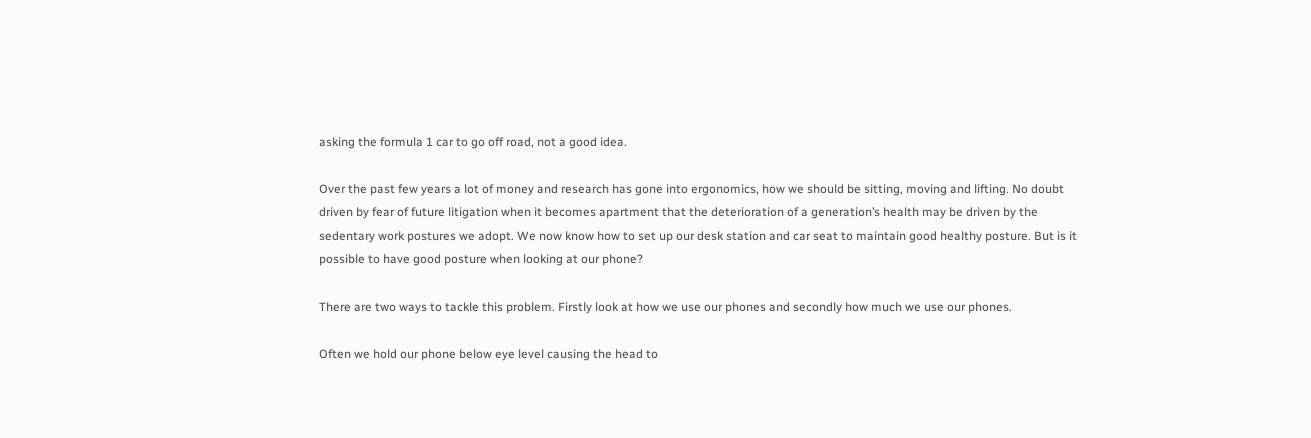asking the formula 1 car to go off road, not a good idea.

Over the past few years a lot of money and research has gone into ergonomics, how we should be sitting, moving and lifting. No doubt driven by fear of future litigation when it becomes apartment that the deterioration of a generation’s health may be driven by the sedentary work postures we adopt. We now know how to set up our desk station and car seat to maintain good healthy posture. But is it possible to have good posture when looking at our phone?

There are two ways to tackle this problem. Firstly look at how we use our phones and secondly how much we use our phones.

Often we hold our phone below eye level causing the head to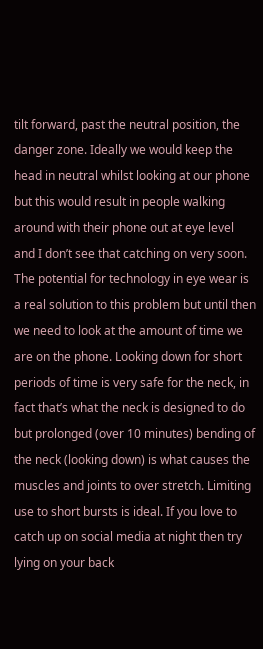tilt forward, past the neutral position, the danger zone. Ideally we would keep the head in neutral whilst looking at our phone but this would result in people walking around with their phone out at eye level and I don’t see that catching on very soon. The potential for technology in eye wear is a real solution to this problem but until then we need to look at the amount of time we are on the phone. Looking down for short periods of time is very safe for the neck, in fact that’s what the neck is designed to do but prolonged (over 10 minutes) bending of the neck (looking down) is what causes the muscles and joints to over stretch. Limiting use to short bursts is ideal. If you love to catch up on social media at night then try lying on your back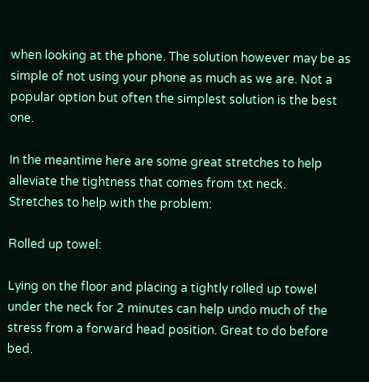when looking at the phone. The solution however may be as simple of not using your phone as much as we are. Not a popular option but often the simplest solution is the best one.

In the meantime here are some great stretches to help alleviate the tightness that comes from txt neck.
Stretches to help with the problem:

Rolled up towel:

Lying on the floor and placing a tightly rolled up towel under the neck for 2 minutes can help undo much of the stress from a forward head position. Great to do before bed.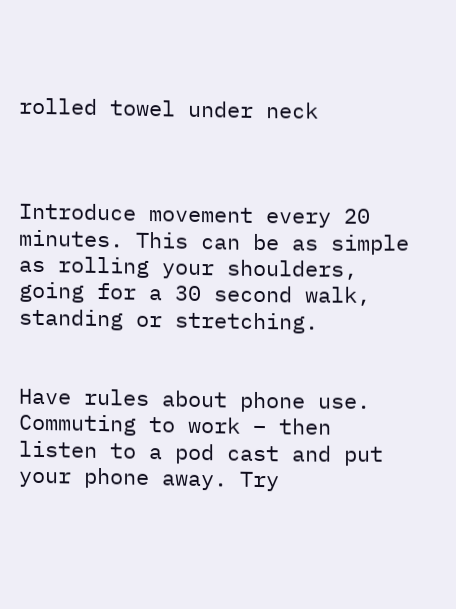rolled towel under neck



Introduce movement every 20 minutes. This can be as simple as rolling your shoulders, going for a 30 second walk, standing or stretching.


Have rules about phone use. Commuting to work – then listen to a pod cast and put your phone away. Try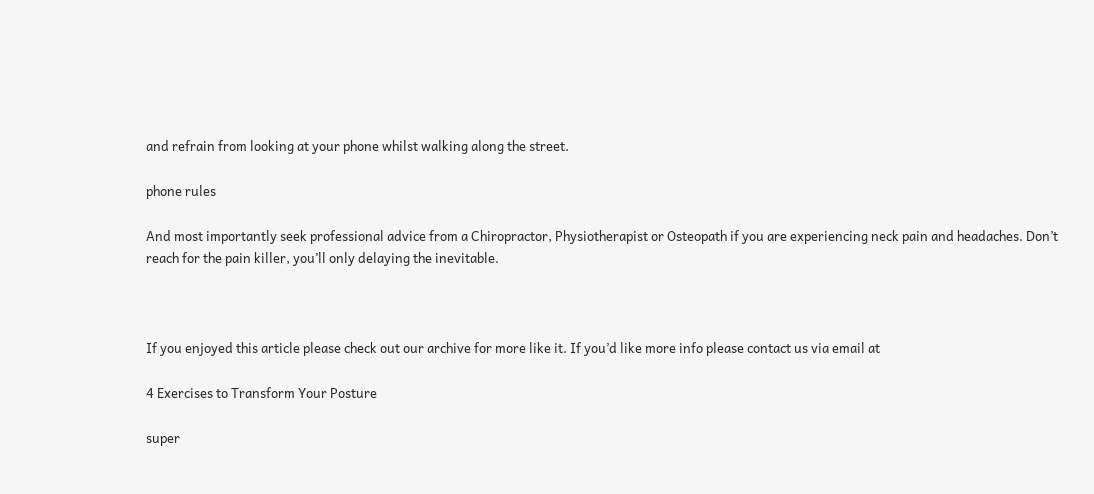and refrain from looking at your phone whilst walking along the street.

phone rules

And most importantly seek professional advice from a Chiropractor, Physiotherapist or Osteopath if you are experiencing neck pain and headaches. Don’t reach for the pain killer, you’ll only delaying the inevitable.



If you enjoyed this article please check out our archive for more like it. If you’d like more info please contact us via email at

4 Exercises to Transform Your Posture

super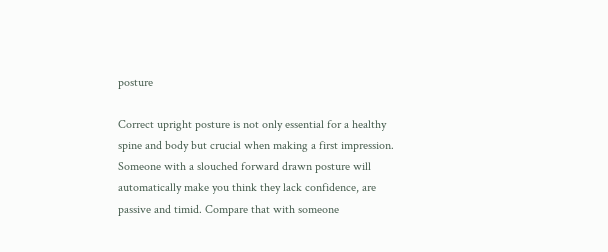posture

Correct upright posture is not only essential for a healthy spine and body but crucial when making a first impression. Someone with a slouched forward drawn posture will automatically make you think they lack confidence, are passive and timid. Compare that with someone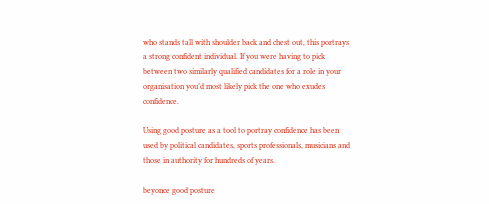who stands tall with shoulder back and chest out, this portrays a strong confident individual. If you were having to pick between two similarly qualified candidates for a role in your organisation you’d most likely pick the one who exudes confidence.

Using good posture as a tool to portray confidence has been used by political candidates, sports professionals, musicians and those in authority for hundreds of years.

beyonce good posture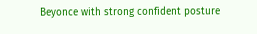Beyonce with strong confident posture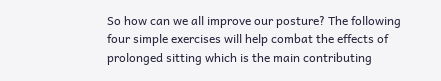So how can we all improve our posture? The following four simple exercises will help combat the effects of prolonged sitting which is the main contributing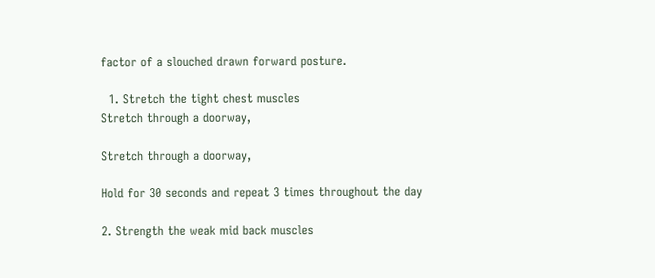factor of a slouched drawn forward posture.

  1. Stretch the tight chest muscles
Stretch through a doorway,

Stretch through a doorway,

Hold for 30 seconds and repeat 3 times throughout the day

2. Strength the weak mid back muscles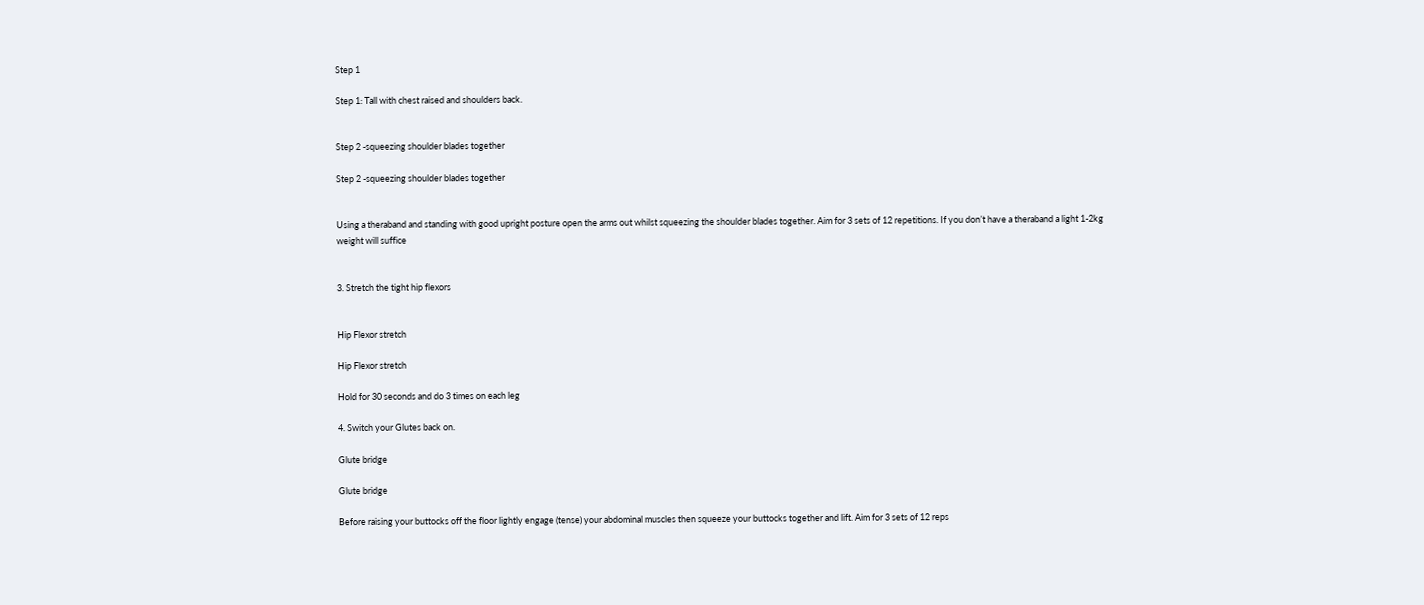Step 1

Step 1: Tall with chest raised and shoulders back.


Step 2 -squeezing shoulder blades together

Step 2 -squeezing shoulder blades together


Using a theraband and standing with good upright posture open the arms out whilst squeezing the shoulder blades together. Aim for 3 sets of 12 repetitions. If you don’t have a theraband a light 1-2kg weight will suffice


3. Stretch the tight hip flexors


Hip Flexor stretch

Hip Flexor stretch

Hold for 30 seconds and do 3 times on each leg

4. Switch your Glutes back on.

Glute bridge

Glute bridge

Before raising your buttocks off the floor lightly engage (tense) your abdominal muscles then squeeze your buttocks together and lift. Aim for 3 sets of 12 reps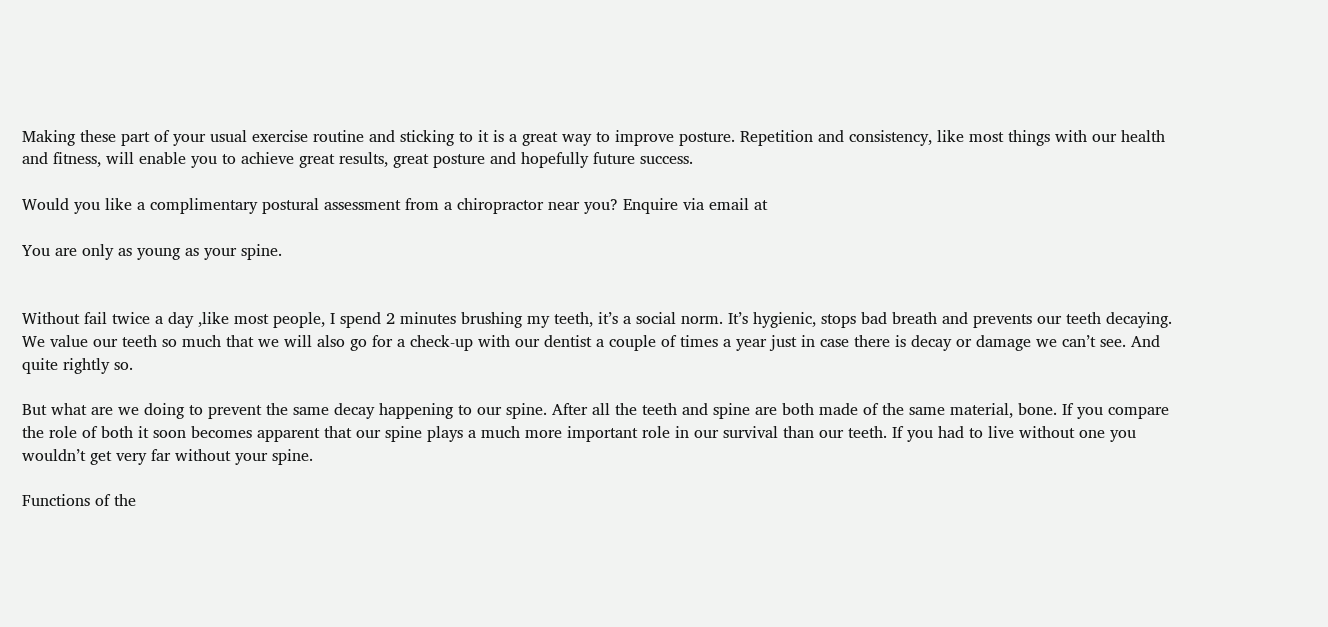Making these part of your usual exercise routine and sticking to it is a great way to improve posture. Repetition and consistency, like most things with our health and fitness, will enable you to achieve great results, great posture and hopefully future success.

Would you like a complimentary postural assessment from a chiropractor near you? Enquire via email at

You are only as young as your spine.


Without fail twice a day ,like most people, I spend 2 minutes brushing my teeth, it’s a social norm. It’s hygienic, stops bad breath and prevents our teeth decaying. We value our teeth so much that we will also go for a check-up with our dentist a couple of times a year just in case there is decay or damage we can’t see. And quite rightly so.

But what are we doing to prevent the same decay happening to our spine. After all the teeth and spine are both made of the same material, bone. If you compare the role of both it soon becomes apparent that our spine plays a much more important role in our survival than our teeth. If you had to live without one you wouldn’t get very far without your spine.

Functions of the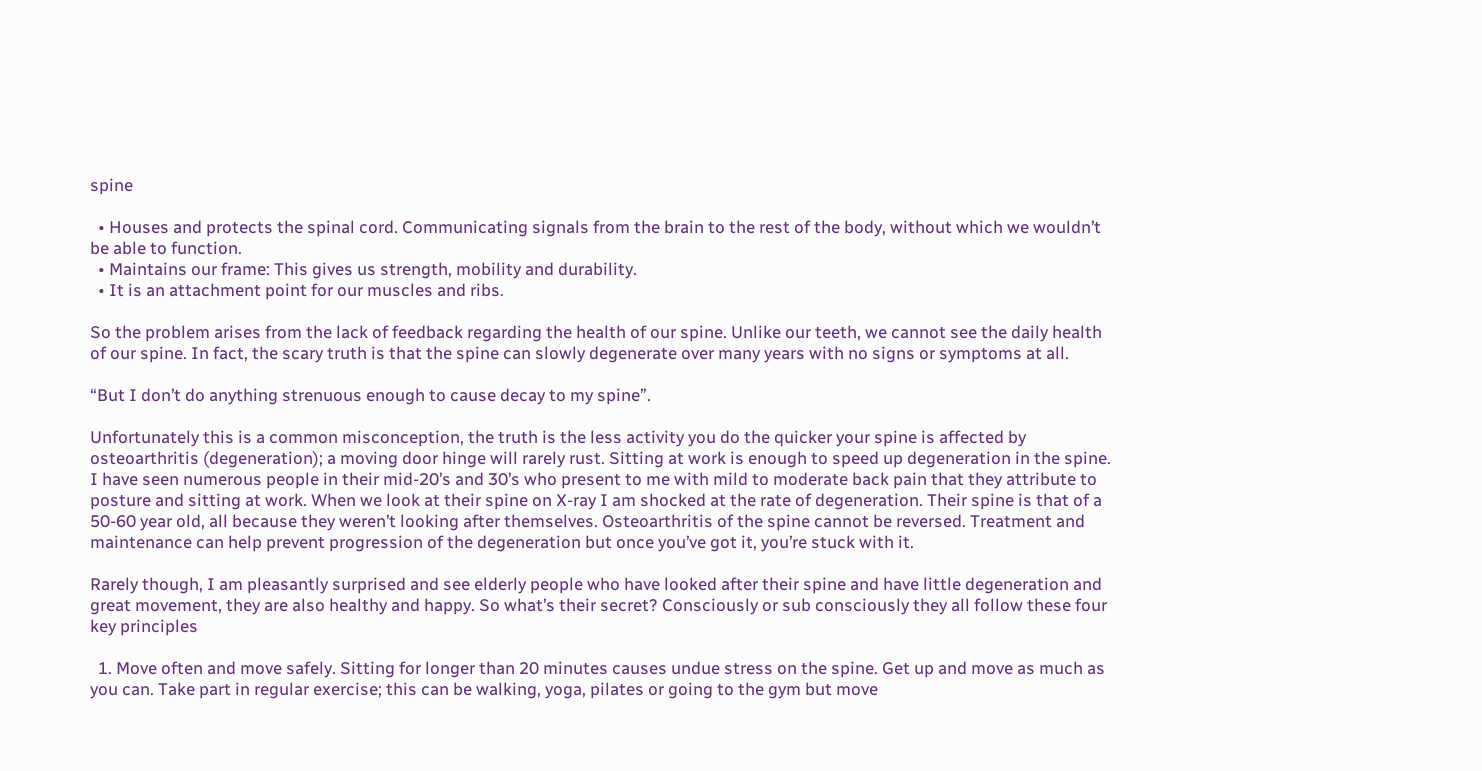spine

  • Houses and protects the spinal cord. Communicating signals from the brain to the rest of the body, without which we wouldn’t be able to function.
  • Maintains our frame: This gives us strength, mobility and durability.
  • It is an attachment point for our muscles and ribs.

So the problem arises from the lack of feedback regarding the health of our spine. Unlike our teeth, we cannot see the daily health of our spine. In fact, the scary truth is that the spine can slowly degenerate over many years with no signs or symptoms at all.

“But I don’t do anything strenuous enough to cause decay to my spine”.

Unfortunately this is a common misconception, the truth is the less activity you do the quicker your spine is affected by osteoarthritis (degeneration); a moving door hinge will rarely rust. Sitting at work is enough to speed up degeneration in the spine. I have seen numerous people in their mid-20’s and 30’s who present to me with mild to moderate back pain that they attribute to posture and sitting at work. When we look at their spine on X-ray I am shocked at the rate of degeneration. Their spine is that of a 50-60 year old, all because they weren’t looking after themselves. Osteoarthritis of the spine cannot be reversed. Treatment and maintenance can help prevent progression of the degeneration but once you’ve got it, you’re stuck with it.

Rarely though, I am pleasantly surprised and see elderly people who have looked after their spine and have little degeneration and great movement, they are also healthy and happy. So what’s their secret? Consciously or sub consciously they all follow these four key principles

  1. Move often and move safely. Sitting for longer than 20 minutes causes undue stress on the spine. Get up and move as much as you can. Take part in regular exercise; this can be walking, yoga, pilates or going to the gym but move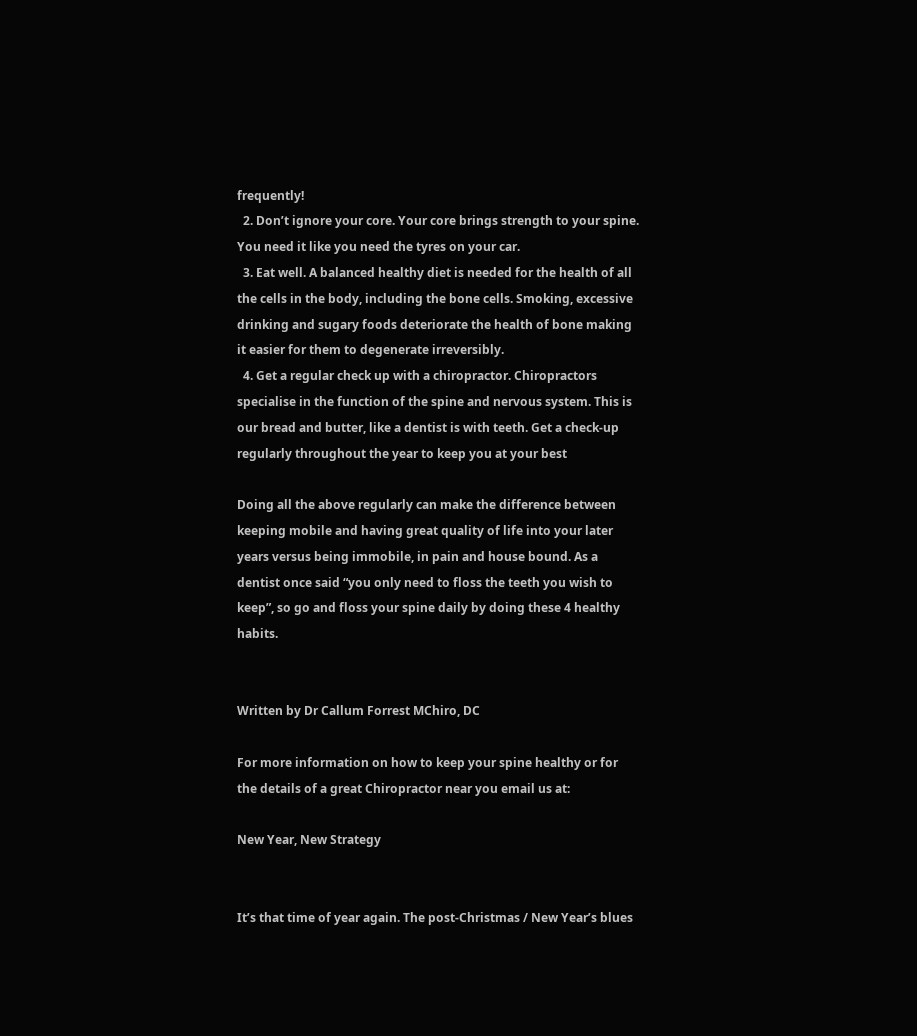frequently!
  2. Don’t ignore your core. Your core brings strength to your spine. You need it like you need the tyres on your car.
  3. Eat well. A balanced healthy diet is needed for the health of all the cells in the body, including the bone cells. Smoking, excessive drinking and sugary foods deteriorate the health of bone making it easier for them to degenerate irreversibly.
  4. Get a regular check up with a chiropractor. Chiropractors specialise in the function of the spine and nervous system. This is our bread and butter, like a dentist is with teeth. Get a check-up regularly throughout the year to keep you at your best

Doing all the above regularly can make the difference between keeping mobile and having great quality of life into your later years versus being immobile, in pain and house bound. As a dentist once said “you only need to floss the teeth you wish to keep”, so go and floss your spine daily by doing these 4 healthy habits.


Written by Dr Callum Forrest MChiro, DC

For more information on how to keep your spine healthy or for the details of a great Chiropractor near you email us at:

New Year, New Strategy


It’s that time of year again. The post-Christmas / New Year’s blues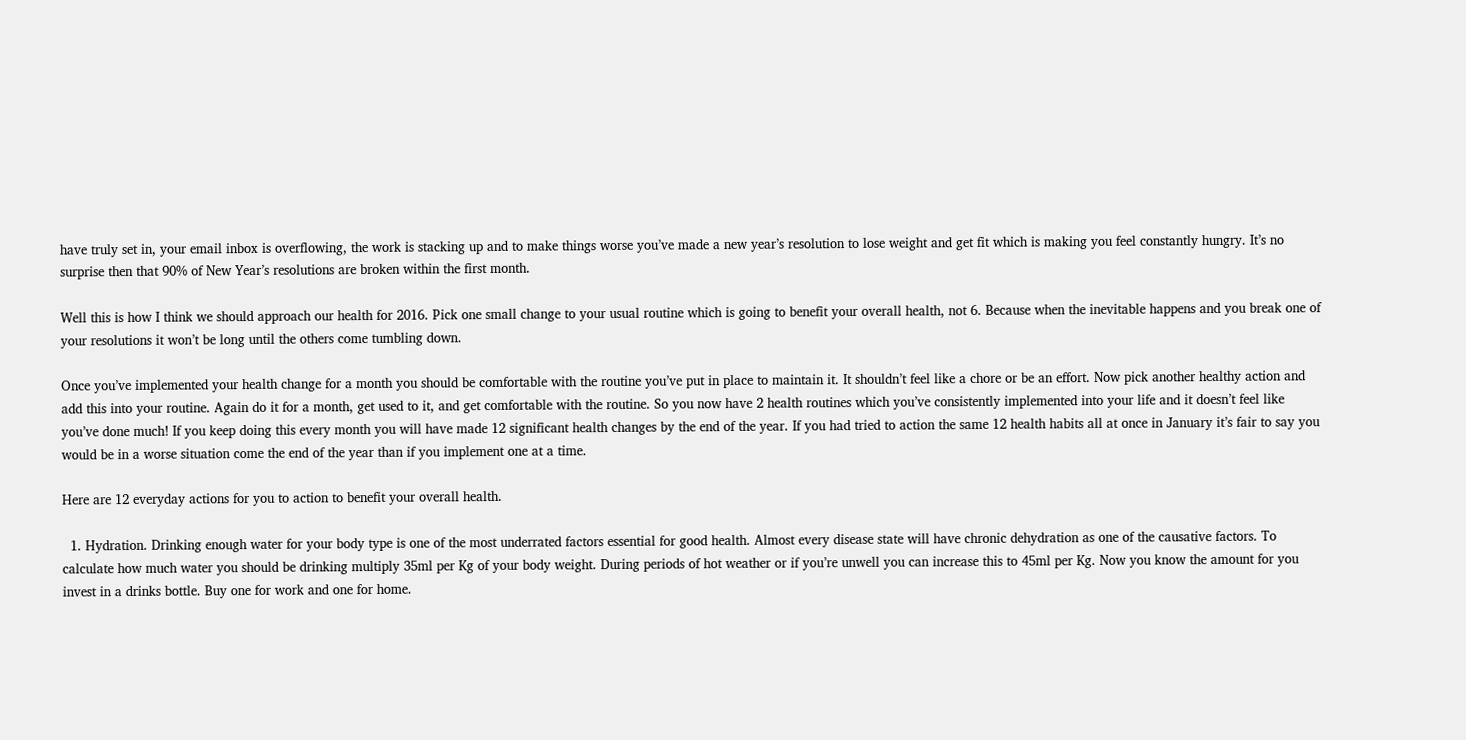have truly set in, your email inbox is overflowing, the work is stacking up and to make things worse you’ve made a new year’s resolution to lose weight and get fit which is making you feel constantly hungry. It’s no surprise then that 90% of New Year’s resolutions are broken within the first month.

Well this is how I think we should approach our health for 2016. Pick one small change to your usual routine which is going to benefit your overall health, not 6. Because when the inevitable happens and you break one of your resolutions it won’t be long until the others come tumbling down.

Once you’ve implemented your health change for a month you should be comfortable with the routine you’ve put in place to maintain it. It shouldn’t feel like a chore or be an effort. Now pick another healthy action and add this into your routine. Again do it for a month, get used to it, and get comfortable with the routine. So you now have 2 health routines which you’ve consistently implemented into your life and it doesn’t feel like you’ve done much! If you keep doing this every month you will have made 12 significant health changes by the end of the year. If you had tried to action the same 12 health habits all at once in January it’s fair to say you would be in a worse situation come the end of the year than if you implement one at a time.

Here are 12 everyday actions for you to action to benefit your overall health.

  1. Hydration. Drinking enough water for your body type is one of the most underrated factors essential for good health. Almost every disease state will have chronic dehydration as one of the causative factors. To calculate how much water you should be drinking multiply 35ml per Kg of your body weight. During periods of hot weather or if you’re unwell you can increase this to 45ml per Kg. Now you know the amount for you invest in a drinks bottle. Buy one for work and one for home.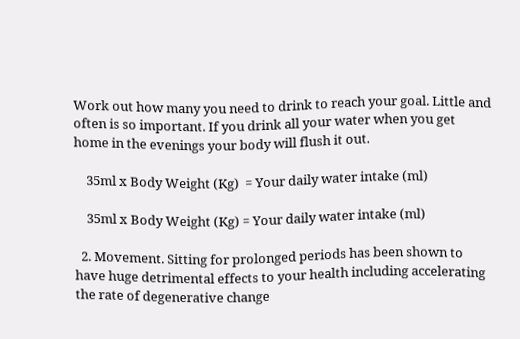Work out how many you need to drink to reach your goal. Little and often is so important. If you drink all your water when you get home in the evenings your body will flush it out.

    35ml x Body Weight (Kg)  = Your daily water intake (ml)

    35ml x Body Weight (Kg) = Your daily water intake (ml)

  2. Movement. Sitting for prolonged periods has been shown to have huge detrimental effects to your health including accelerating the rate of degenerative change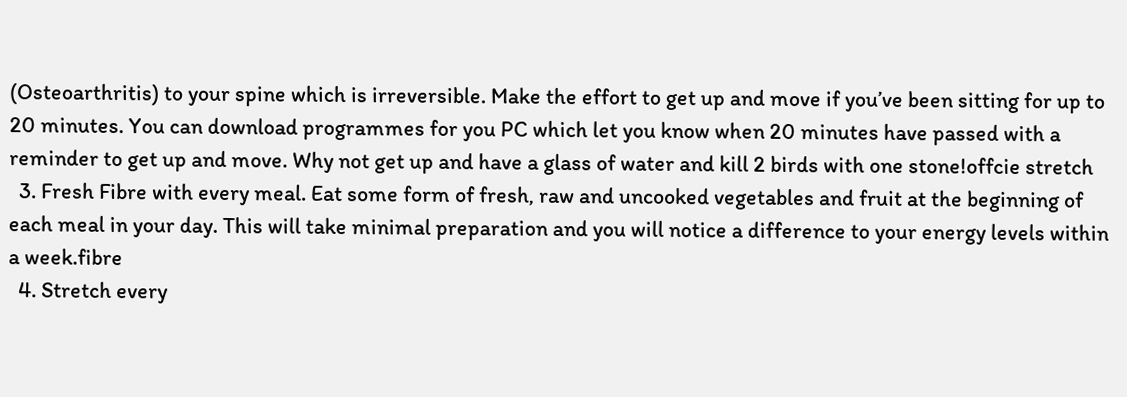(Osteoarthritis) to your spine which is irreversible. Make the effort to get up and move if you’ve been sitting for up to 20 minutes. You can download programmes for you PC which let you know when 20 minutes have passed with a reminder to get up and move. Why not get up and have a glass of water and kill 2 birds with one stone!offcie stretch
  3. Fresh Fibre with every meal. Eat some form of fresh, raw and uncooked vegetables and fruit at the beginning of each meal in your day. This will take minimal preparation and you will notice a difference to your energy levels within a week.fibre
  4. Stretch every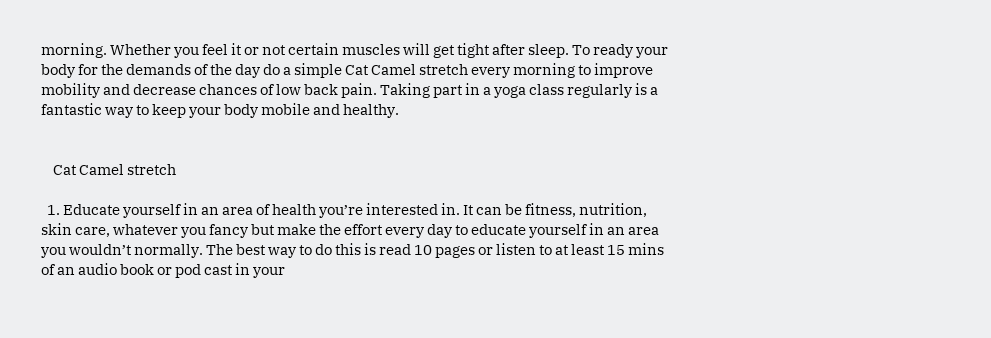morning. Whether you feel it or not certain muscles will get tight after sleep. To ready your body for the demands of the day do a simple Cat Camel stretch every morning to improve mobility and decrease chances of low back pain. Taking part in a yoga class regularly is a fantastic way to keep your body mobile and healthy.


    Cat Camel stretch

  1. Educate yourself in an area of health you’re interested in. It can be fitness, nutrition, skin care, whatever you fancy but make the effort every day to educate yourself in an area you wouldn’t normally. The best way to do this is read 10 pages or listen to at least 15 mins of an audio book or pod cast in your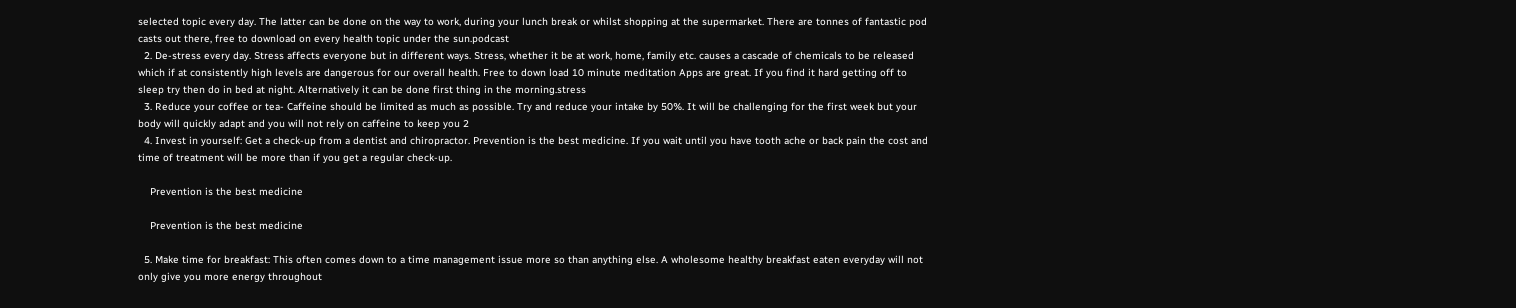selected topic every day. The latter can be done on the way to work, during your lunch break or whilst shopping at the supermarket. There are tonnes of fantastic pod casts out there, free to download on every health topic under the sun.podcast
  2. De-stress every day. Stress affects everyone but in different ways. Stress, whether it be at work, home, family etc. causes a cascade of chemicals to be released which if at consistently high levels are dangerous for our overall health. Free to down load 10 minute meditation Apps are great. If you find it hard getting off to sleep try then do in bed at night. Alternatively it can be done first thing in the morning.stress
  3. Reduce your coffee or tea- Caffeine should be limited as much as possible. Try and reduce your intake by 50%. It will be challenging for the first week but your body will quickly adapt and you will not rely on caffeine to keep you 2
  4. Invest in yourself: Get a check-up from a dentist and chiropractor. Prevention is the best medicine. If you wait until you have tooth ache or back pain the cost and time of treatment will be more than if you get a regular check-up.

    Prevention is the best medicine

    Prevention is the best medicine

  5. Make time for breakfast: This often comes down to a time management issue more so than anything else. A wholesome healthy breakfast eaten everyday will not only give you more energy throughout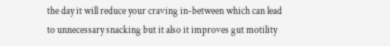the day it will reduce your craving in-between which can lead to unnecessary snacking but it also it improves gut motility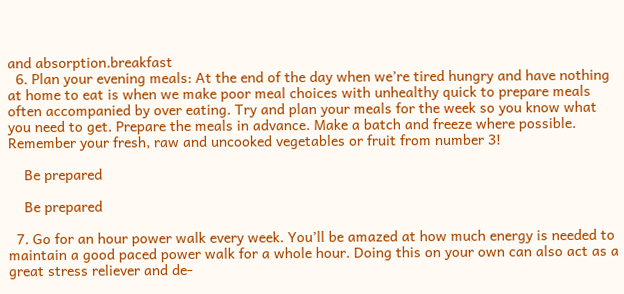and absorption.breakfast
  6. Plan your evening meals: At the end of the day when we’re tired hungry and have nothing at home to eat is when we make poor meal choices with unhealthy quick to prepare meals often accompanied by over eating. Try and plan your meals for the week so you know what you need to get. Prepare the meals in advance. Make a batch and freeze where possible. Remember your fresh, raw and uncooked vegetables or fruit from number 3!

    Be prepared

    Be prepared

  7. Go for an hour power walk every week. You’ll be amazed at how much energy is needed to maintain a good paced power walk for a whole hour. Doing this on your own can also act as a great stress reliever and de-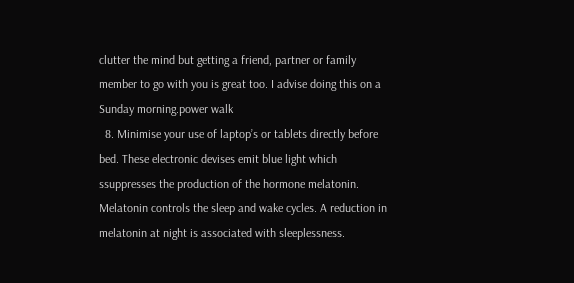clutter the mind but getting a friend, partner or family member to go with you is great too. I advise doing this on a Sunday morning.power walk
  8. Minimise your use of laptop’s or tablets directly before bed. These electronic devises emit blue light which ssuppresses the production of the hormone melatonin. Melatonin controls the sleep and wake cycles. A reduction in melatonin at night is associated with sleeplessness.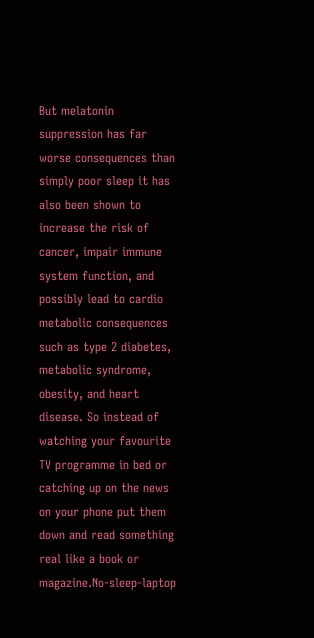But melatonin suppression has far worse consequences than simply poor sleep it has also been shown to increase the risk of cancer, impair immune system function, and possibly lead to cardio metabolic consequences such as type 2 diabetes, metabolic syndrome, obesity, and heart disease. So instead of watching your favourite TV programme in bed or catching up on the news on your phone put them down and read something real like a book or magazine.No-sleep-laptop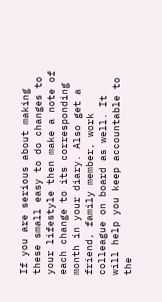If you are serious about making these small easy to do changes to your lifestyle then make a note of each change to its corresponding month in your diary. Also get a friend, family member, work colleague on board as well. It will help you keep accountable to the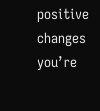positive changes you’re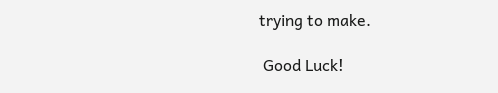trying to make.

 Good Luck!